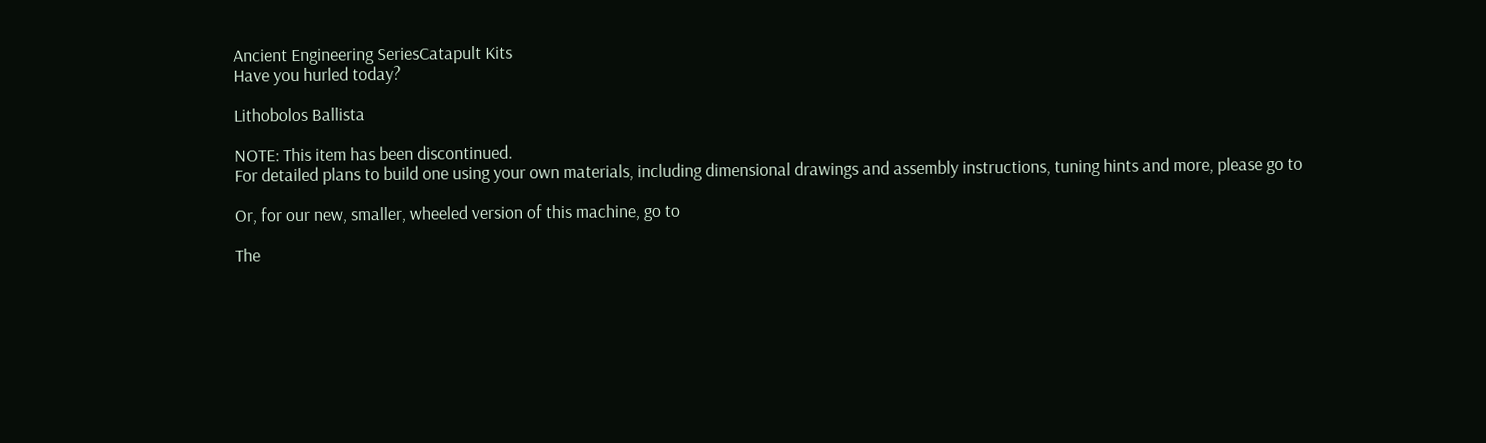Ancient Engineering SeriesCatapult Kits
Have you hurled today?

Lithobolos Ballista

NOTE: This item has been discontinued.
For detailed plans to build one using your own materials, including dimensional drawings and assembly instructions, tuning hints and more, please go to

Or, for our new, smaller, wheeled version of this machine, go to

The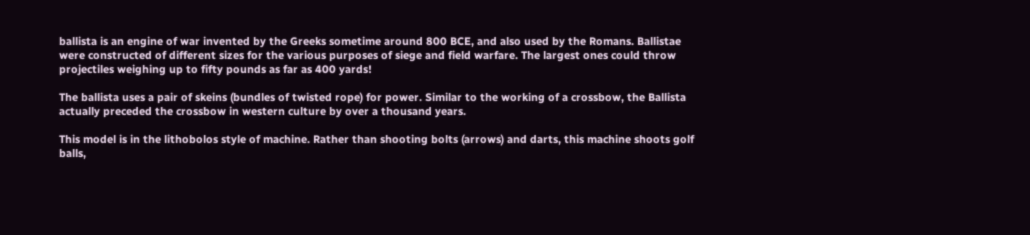ballista is an engine of war invented by the Greeks sometime around 800 BCE, and also used by the Romans. Ballistae were constructed of different sizes for the various purposes of siege and field warfare. The largest ones could throw projectiles weighing up to fifty pounds as far as 400 yards!

The ballista uses a pair of skeins (bundles of twisted rope) for power. Similar to the working of a crossbow, the Ballista actually preceded the crossbow in western culture by over a thousand years.

This model is in the lithobolos style of machine. Rather than shooting bolts (arrows) and darts, this machine shoots golf balls,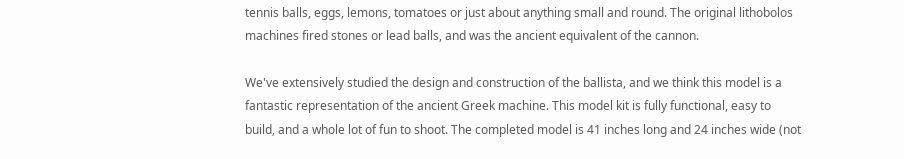tennis balls, eggs, lemons, tomatoes or just about anything small and round. The original lithobolos machines fired stones or lead balls, and was the ancient equivalent of the cannon.

We've extensively studied the design and construction of the ballista, and we think this model is a fantastic representation of the ancient Greek machine. This model kit is fully functional, easy to build, and a whole lot of fun to shoot. The completed model is 41 inches long and 24 inches wide (not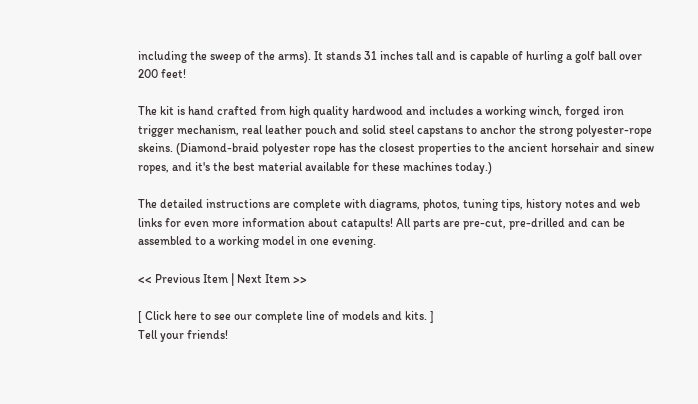including the sweep of the arms). It stands 31 inches tall and is capable of hurling a golf ball over 200 feet!

The kit is hand crafted from high quality hardwood and includes a working winch, forged iron trigger mechanism, real leather pouch and solid steel capstans to anchor the strong polyester-rope skeins. (Diamond-braid polyester rope has the closest properties to the ancient horsehair and sinew ropes, and it's the best material available for these machines today.)

The detailed instructions are complete with diagrams, photos, tuning tips, history notes and web links for even more information about catapults! All parts are pre-cut, pre-drilled and can be assembled to a working model in one evening.

<< Previous Item | Next Item >>

[ Click here to see our complete line of models and kits. ]
Tell your friends!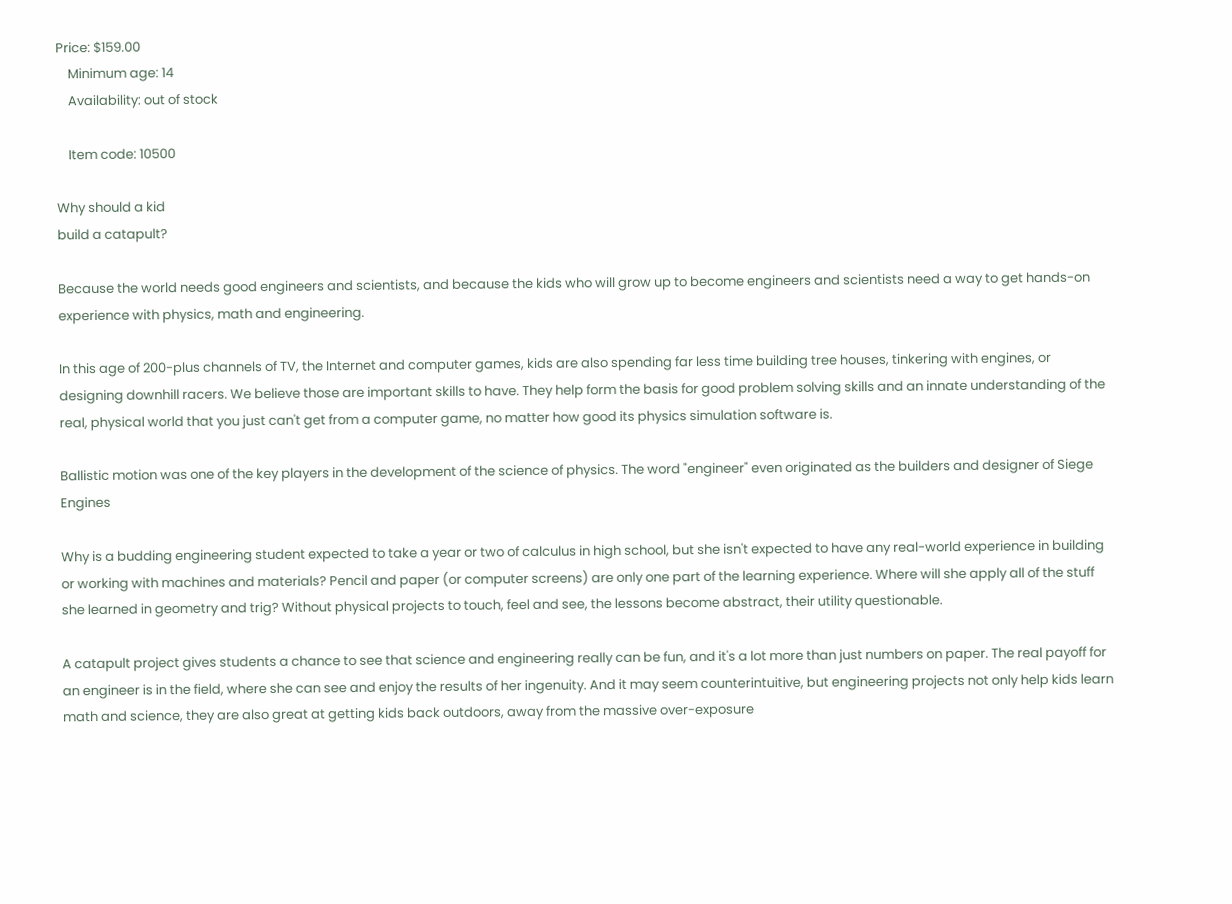Price: $159.00
    Minimum age: 14
    Availability: out of stock

    Item code: 10500

Why should a kid
build a catapult?

Because the world needs good engineers and scientists, and because the kids who will grow up to become engineers and scientists need a way to get hands-on experience with physics, math and engineering.

In this age of 200-plus channels of TV, the Internet and computer games, kids are also spending far less time building tree houses, tinkering with engines, or designing downhill racers. We believe those are important skills to have. They help form the basis for good problem solving skills and an innate understanding of the real, physical world that you just can't get from a computer game, no matter how good its physics simulation software is.

Ballistic motion was one of the key players in the development of the science of physics. The word "engineer" even originated as the builders and designer of Siege Engines

Why is a budding engineering student expected to take a year or two of calculus in high school, but she isn't expected to have any real-world experience in building or working with machines and materials? Pencil and paper (or computer screens) are only one part of the learning experience. Where will she apply all of the stuff she learned in geometry and trig? Without physical projects to touch, feel and see, the lessons become abstract, their utility questionable.

A catapult project gives students a chance to see that science and engineering really can be fun, and it's a lot more than just numbers on paper. The real payoff for an engineer is in the field, where she can see and enjoy the results of her ingenuity. And it may seem counterintuitive, but engineering projects not only help kids learn math and science, they are also great at getting kids back outdoors, away from the massive over-exposure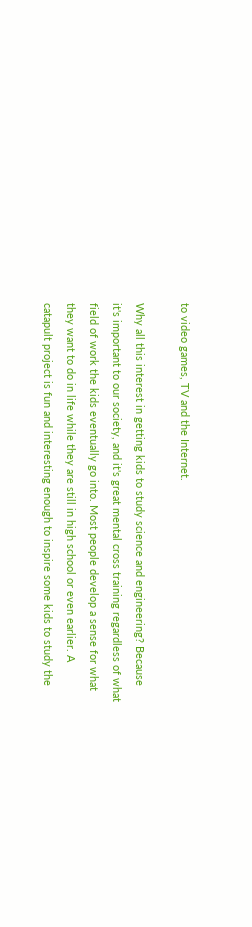to video games, TV and the Internet.

Why all this interest in getting kids to study science and engineering? Because it's important to our society, and it's great mental cross training regardless of what field of work the kids eventually go into. Most people develop a sense for what they want to do in life while they are still in high school or even earlier. A catapult project is fun and interesting enough to inspire some kids to study the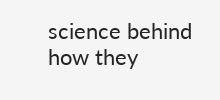science behind how they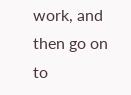work, and then go on to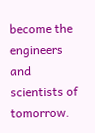become the engineers and scientists of tomorrow.